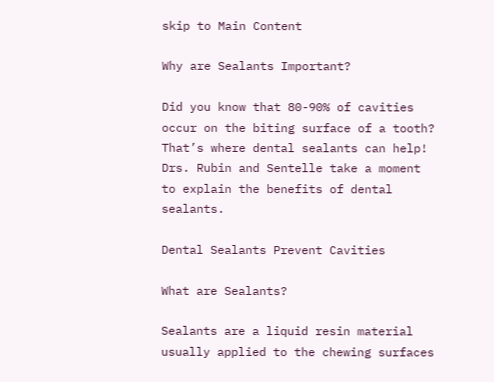skip to Main Content

Why are Sealants Important?

Did you know that 80-90% of cavities occur on the biting surface of a tooth? That’s where dental sealants can help! Drs. Rubin and Sentelle take a moment to explain the benefits of dental sealants.

Dental Sealants Prevent Cavities

What are Sealants?

Sealants are a liquid resin material usually applied to the chewing surfaces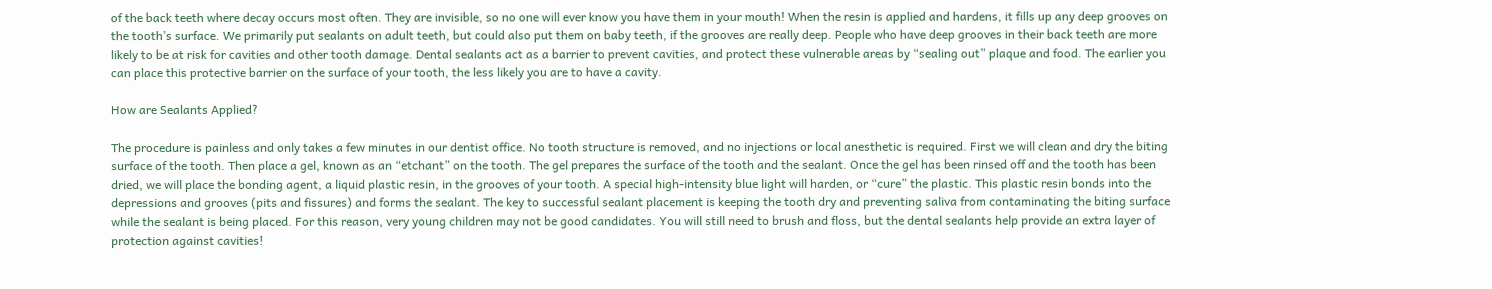of the back teeth where decay occurs most often. They are invisible, so no one will ever know you have them in your mouth! When the resin is applied and hardens, it fills up any deep grooves on the tooth’s surface. We primarily put sealants on adult teeth, but could also put them on baby teeth, if the grooves are really deep. People who have deep grooves in their back teeth are more likely to be at risk for cavities and other tooth damage. Dental sealants act as a barrier to prevent cavities, and protect these vulnerable areas by “sealing out” plaque and food. The earlier you can place this protective barrier on the surface of your tooth, the less likely you are to have a cavity.

How are Sealants Applied?

The procedure is painless and only takes a few minutes in our dentist office. No tooth structure is removed, and no injections or local anesthetic is required. First we will clean and dry the biting surface of the tooth. Then place a gel, known as an “etchant” on the tooth. The gel prepares the surface of the tooth and the sealant. Once the gel has been rinsed off and the tooth has been dried, we will place the bonding agent, a liquid plastic resin, in the grooves of your tooth. A special high-intensity blue light will harden, or “cure” the plastic. This plastic resin bonds into the depressions and grooves (pits and fissures) and forms the sealant. The key to successful sealant placement is keeping the tooth dry and preventing saliva from contaminating the biting surface while the sealant is being placed. For this reason, very young children may not be good candidates. You will still need to brush and floss, but the dental sealants help provide an extra layer of protection against cavities!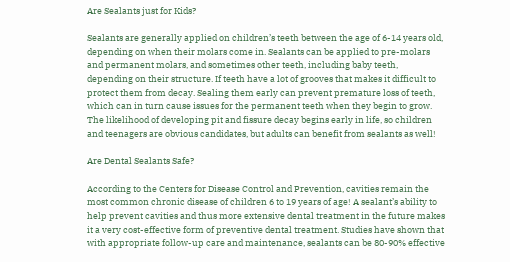Are Sealants just for Kids?

Sealants are generally applied on children’s teeth between the age of 6-14 years old, depending on when their molars come in. Sealants can be applied to pre-molars and permanent molars, and sometimes other teeth, including baby teeth, depending on their structure. If teeth have a lot of grooves that makes it difficult to protect them from decay. Sealing them early can prevent premature loss of teeth, which can in turn cause issues for the permanent teeth when they begin to grow. The likelihood of developing pit and fissure decay begins early in life, so children and teenagers are obvious candidates, but adults can benefit from sealants as well!

Are Dental Sealants Safe?

According to the Centers for Disease Control and Prevention, cavities remain the most common chronic disease of children 6 to 19 years of age! A sealant’s ability to help prevent cavities and thus more extensive dental treatment in the future makes it a very cost-effective form of preventive dental treatment. Studies have shown that with appropriate follow-up care and maintenance, sealants can be 80-90% effective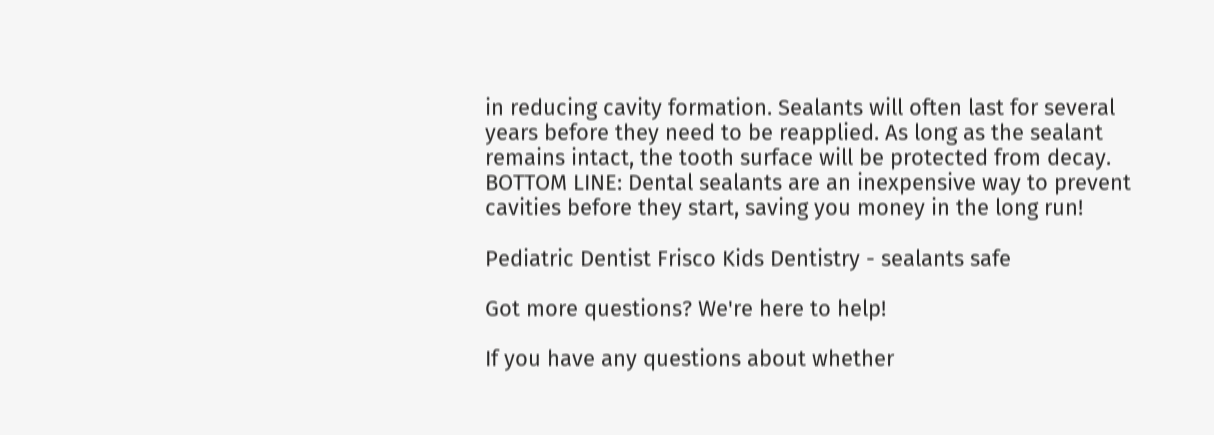in reducing cavity formation. Sealants will often last for several years before they need to be reapplied. As long as the sealant remains intact, the tooth surface will be protected from decay. BOTTOM LINE: Dental sealants are an inexpensive way to prevent cavities before they start, saving you money in the long run!

Pediatric Dentist Frisco Kids Dentistry - sealants safe

Got more questions? We're here to help!

If you have any questions about whether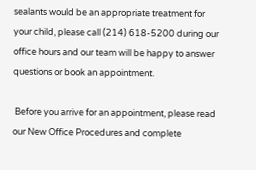sealants would be an appropriate treatment for your child, please call (214) 618-5200 during our office hours and our team will be happy to answer questions or book an appointment.

 Before you arrive for an appointment, please read our New Office Procedures and complete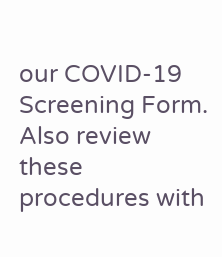our COVID-19 Screening Form. Also review these procedures with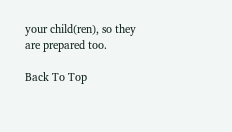your child(ren), so they are prepared too.

Back To Top